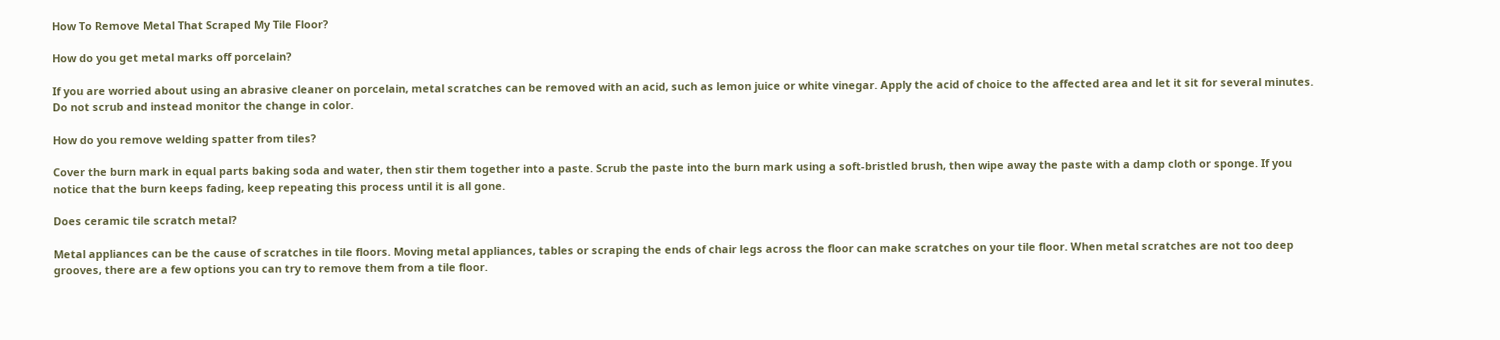How To Remove Metal That Scraped My Tile Floor?

How do you get metal marks off porcelain?

If you are worried about using an abrasive cleaner on porcelain, metal scratches can be removed with an acid, such as lemon juice or white vinegar. Apply the acid of choice to the affected area and let it sit for several minutes. Do not scrub and instead monitor the change in color.

How do you remove welding spatter from tiles?

Cover the burn mark in equal parts baking soda and water, then stir them together into a paste. Scrub the paste into the burn mark using a soft-bristled brush, then wipe away the paste with a damp cloth or sponge. If you notice that the burn keeps fading, keep repeating this process until it is all gone.

Does ceramic tile scratch metal?

Metal appliances can be the cause of scratches in tile floors. Moving metal appliances, tables or scraping the ends of chair legs across the floor can make scratches on your tile floor. When metal scratches are not too deep grooves, there are a few options you can try to remove them from a tile floor.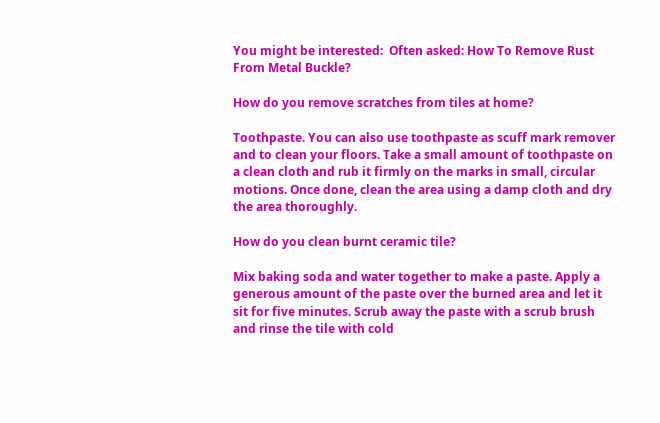You might be interested:  Often asked: How To Remove Rust From Metal Buckle?

How do you remove scratches from tiles at home?

Toothpaste. You can also use toothpaste as scuff mark remover and to clean your floors. Take a small amount of toothpaste on a clean cloth and rub it firmly on the marks in small, circular motions. Once done, clean the area using a damp cloth and dry the area thoroughly.

How do you clean burnt ceramic tile?

Mix baking soda and water together to make a paste. Apply a generous amount of the paste over the burned area and let it sit for five minutes. Scrub away the paste with a scrub brush and rinse the tile with cold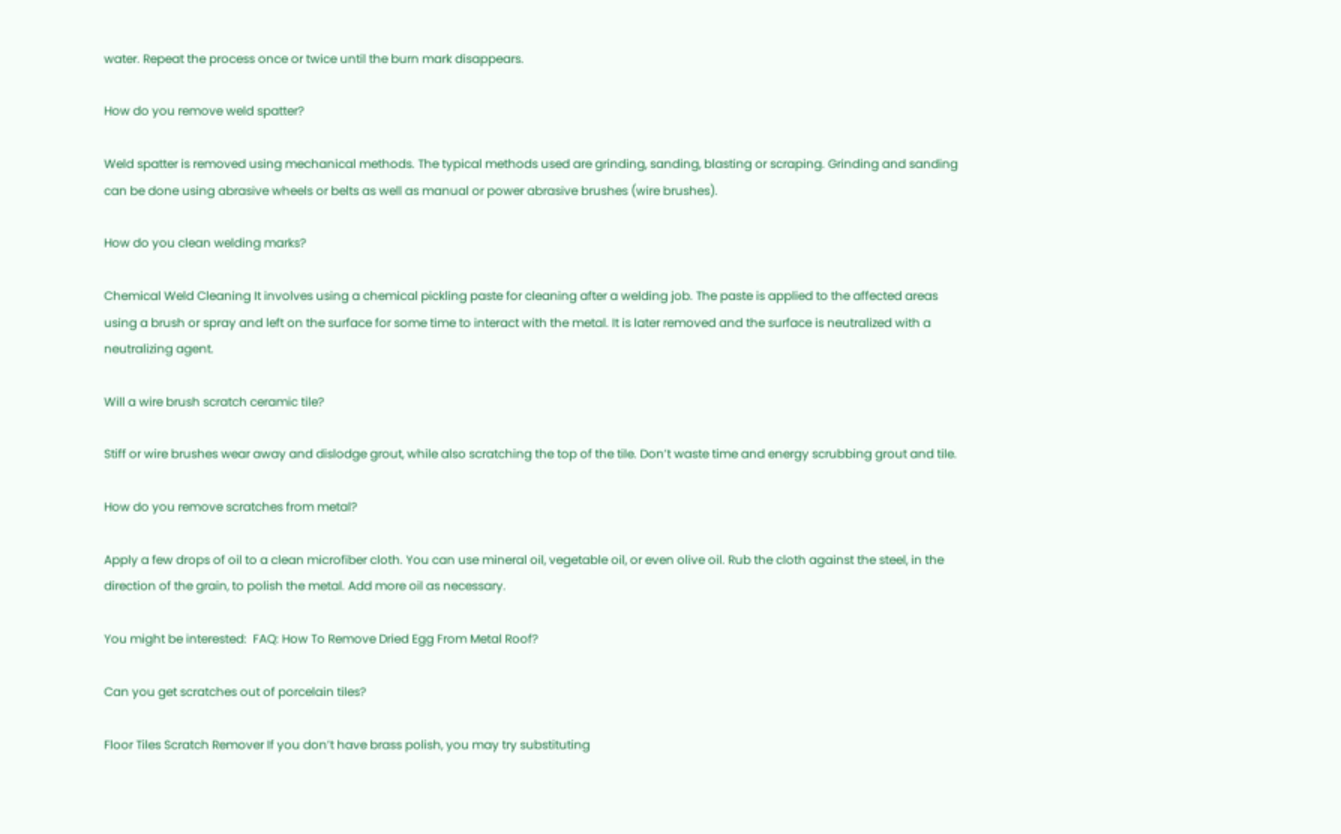water. Repeat the process once or twice until the burn mark disappears.

How do you remove weld spatter?

Weld spatter is removed using mechanical methods. The typical methods used are grinding, sanding, blasting or scraping. Grinding and sanding can be done using abrasive wheels or belts as well as manual or power abrasive brushes (wire brushes).

How do you clean welding marks?

Chemical Weld Cleaning It involves using a chemical pickling paste for cleaning after a welding job. The paste is applied to the affected areas using a brush or spray and left on the surface for some time to interact with the metal. It is later removed and the surface is neutralized with a neutralizing agent.

Will a wire brush scratch ceramic tile?

Stiff or wire brushes wear away and dislodge grout, while also scratching the top of the tile. Don’t waste time and energy scrubbing grout and tile.

How do you remove scratches from metal?

Apply a few drops of oil to a clean microfiber cloth. You can use mineral oil, vegetable oil, or even olive oil. Rub the cloth against the steel, in the direction of the grain, to polish the metal. Add more oil as necessary.

You might be interested:  FAQ: How To Remove Dried Egg From Metal Roof?

Can you get scratches out of porcelain tiles?

Floor Tiles Scratch Remover If you don’t have brass polish, you may try substituting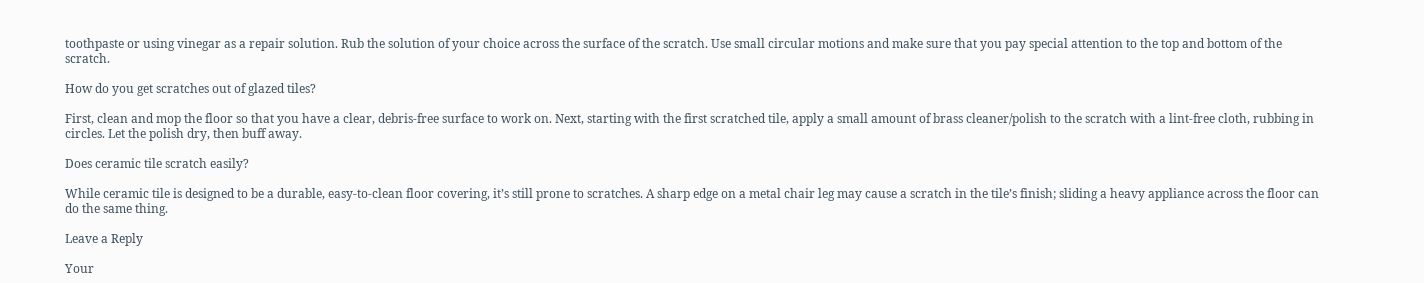toothpaste or using vinegar as a repair solution. Rub the solution of your choice across the surface of the scratch. Use small circular motions and make sure that you pay special attention to the top and bottom of the scratch.

How do you get scratches out of glazed tiles?

First, clean and mop the floor so that you have a clear, debris-free surface to work on. Next, starting with the first scratched tile, apply a small amount of brass cleaner/polish to the scratch with a lint-free cloth, rubbing in circles. Let the polish dry, then buff away.

Does ceramic tile scratch easily?

While ceramic tile is designed to be a durable, easy-to-clean floor covering, it’s still prone to scratches. A sharp edge on a metal chair leg may cause a scratch in the tile’s finish; sliding a heavy appliance across the floor can do the same thing.

Leave a Reply

Your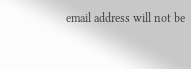email address will not be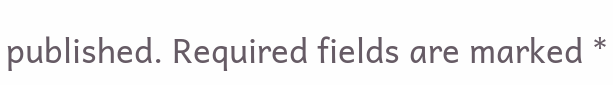published. Required fields are marked *